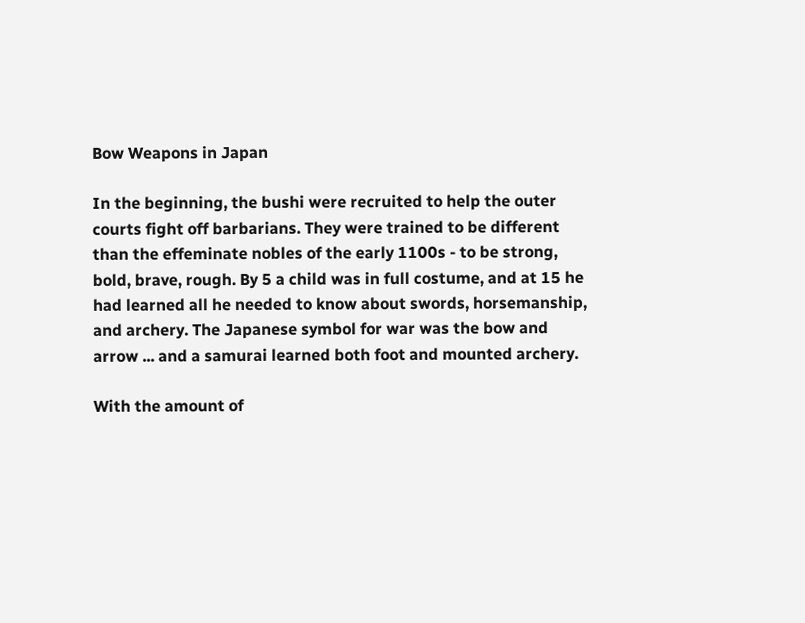Bow Weapons in Japan

In the beginning, the bushi were recruited to help the outer courts fight off barbarians. They were trained to be different than the effeminate nobles of the early 1100s - to be strong, bold, brave, rough. By 5 a child was in full costume, and at 15 he had learned all he needed to know about swords, horsemanship, and archery. The Japanese symbol for war was the bow and arrow ... and a samurai learned both foot and mounted archery.

With the amount of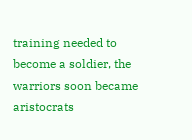training needed to become a soldier, the warriors soon became aristocrats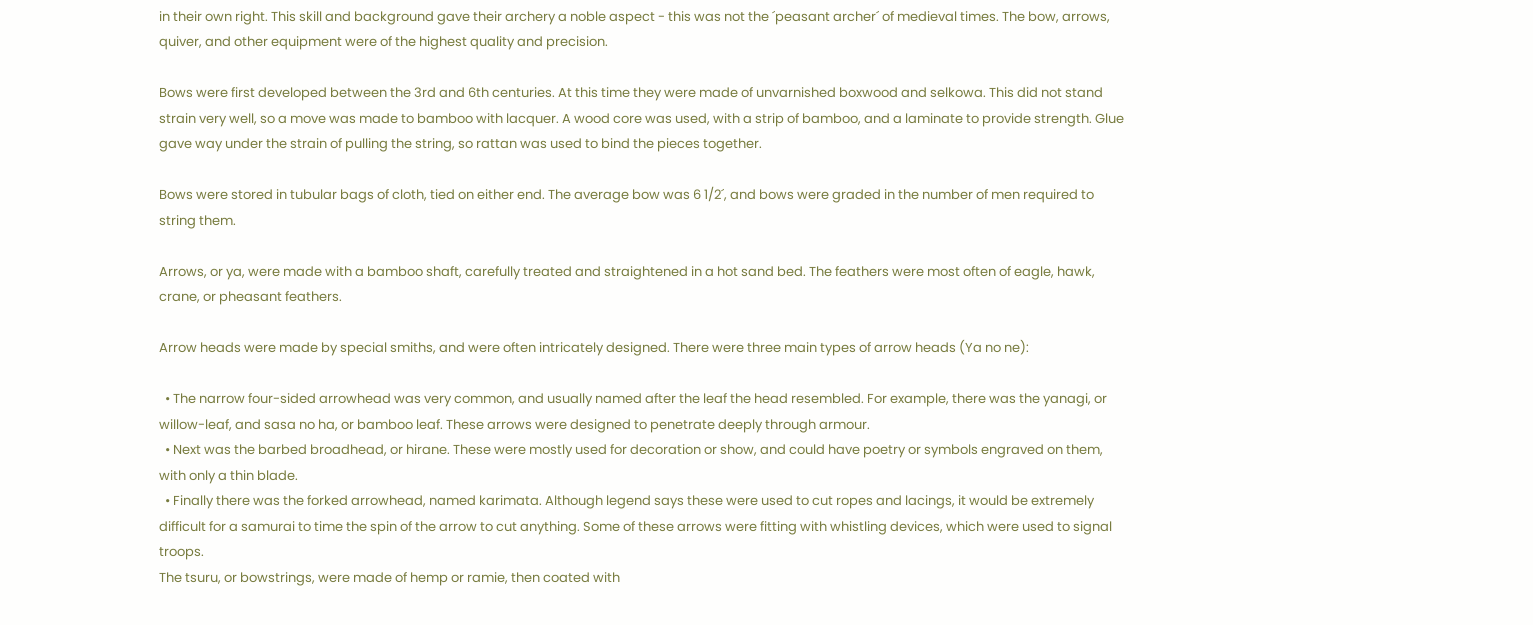in their own right. This skill and background gave their archery a noble aspect - this was not the ´peasant archer´ of medieval times. The bow, arrows, quiver, and other equipment were of the highest quality and precision.

Bows were first developed between the 3rd and 6th centuries. At this time they were made of unvarnished boxwood and selkowa. This did not stand strain very well, so a move was made to bamboo with lacquer. A wood core was used, with a strip of bamboo, and a laminate to provide strength. Glue gave way under the strain of pulling the string, so rattan was used to bind the pieces together.

Bows were stored in tubular bags of cloth, tied on either end. The average bow was 6 1/2´, and bows were graded in the number of men required to string them.

Arrows, or ya, were made with a bamboo shaft, carefully treated and straightened in a hot sand bed. The feathers were most often of eagle, hawk, crane, or pheasant feathers.

Arrow heads were made by special smiths, and were often intricately designed. There were three main types of arrow heads (Ya no ne):

  • The narrow four-sided arrowhead was very common, and usually named after the leaf the head resembled. For example, there was the yanagi, or willow-leaf, and sasa no ha, or bamboo leaf. These arrows were designed to penetrate deeply through armour.
  • Next was the barbed broadhead, or hirane. These were mostly used for decoration or show, and could have poetry or symbols engraved on them, with only a thin blade.
  • Finally there was the forked arrowhead, named karimata. Although legend says these were used to cut ropes and lacings, it would be extremely difficult for a samurai to time the spin of the arrow to cut anything. Some of these arrows were fitting with whistling devices, which were used to signal troops.
The tsuru, or bowstrings, were made of hemp or ramie, then coated with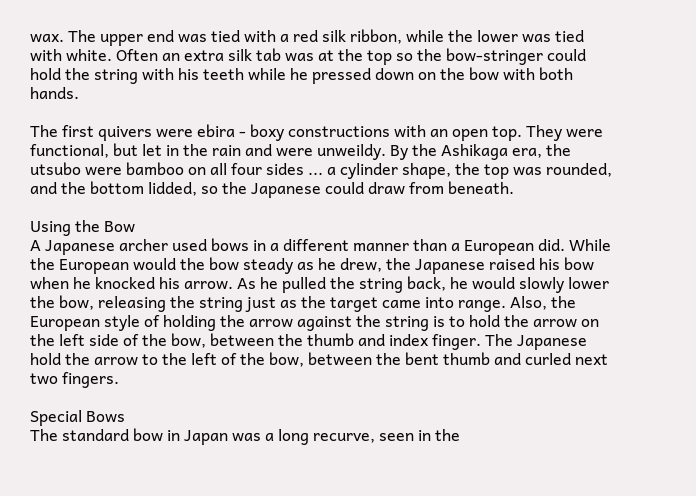wax. The upper end was tied with a red silk ribbon, while the lower was tied with white. Often an extra silk tab was at the top so the bow-stringer could hold the string with his teeth while he pressed down on the bow with both hands.

The first quivers were ebira - boxy constructions with an open top. They were functional, but let in the rain and were unweildy. By the Ashikaga era, the utsubo were bamboo on all four sides ... a cylinder shape, the top was rounded, and the bottom lidded, so the Japanese could draw from beneath.

Using the Bow
A Japanese archer used bows in a different manner than a European did. While the European would the bow steady as he drew, the Japanese raised his bow when he knocked his arrow. As he pulled the string back, he would slowly lower the bow, releasing the string just as the target came into range. Also, the European style of holding the arrow against the string is to hold the arrow on the left side of the bow, between the thumb and index finger. The Japanese hold the arrow to the left of the bow, between the bent thumb and curled next two fingers.

Special Bows
The standard bow in Japan was a long recurve, seen in the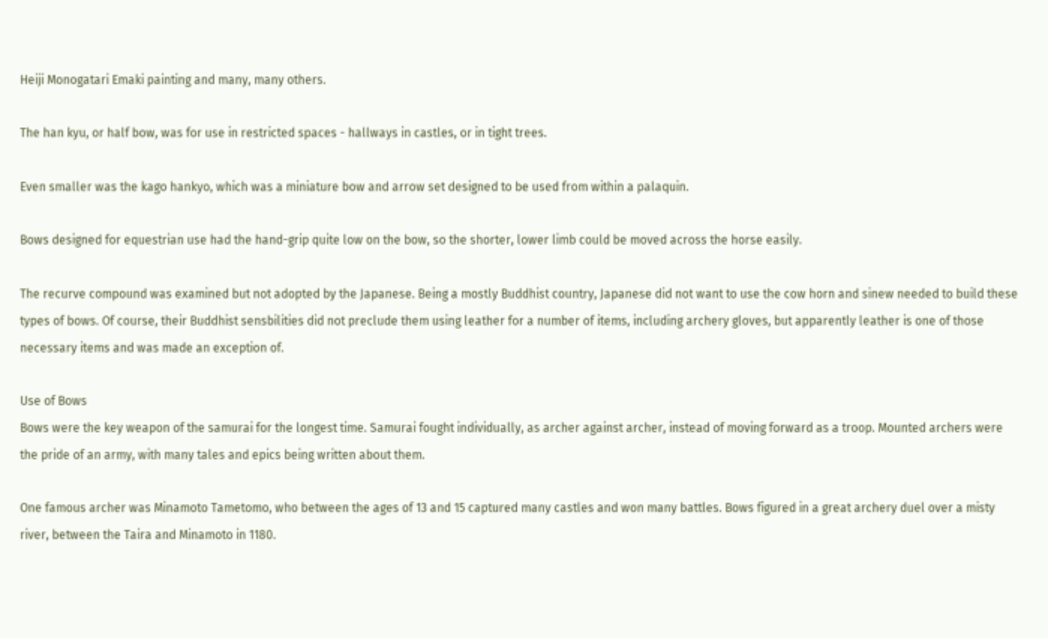Heiji Monogatari Emaki painting and many, many others.

The han kyu, or half bow, was for use in restricted spaces - hallways in castles, or in tight trees.

Even smaller was the kago hankyo, which was a miniature bow and arrow set designed to be used from within a palaquin.

Bows designed for equestrian use had the hand-grip quite low on the bow, so the shorter, lower limb could be moved across the horse easily.

The recurve compound was examined but not adopted by the Japanese. Being a mostly Buddhist country, Japanese did not want to use the cow horn and sinew needed to build these types of bows. Of course, their Buddhist sensbilities did not preclude them using leather for a number of items, including archery gloves, but apparently leather is one of those necessary items and was made an exception of.

Use of Bows
Bows were the key weapon of the samurai for the longest time. Samurai fought individually, as archer against archer, instead of moving forward as a troop. Mounted archers were the pride of an army, with many tales and epics being written about them.

One famous archer was Minamoto Tametomo, who between the ages of 13 and 15 captured many castles and won many battles. Bows figured in a great archery duel over a misty river, between the Taira and Minamoto in 1180.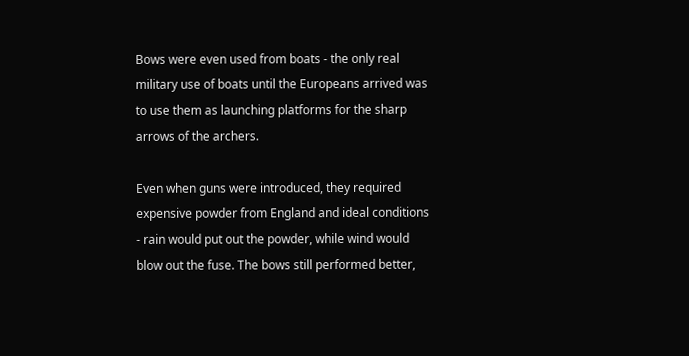Bows were even used from boats - the only real military use of boats until the Europeans arrived was to use them as launching platforms for the sharp arrows of the archers.

Even when guns were introduced, they required expensive powder from England and ideal conditions - rain would put out the powder, while wind would blow out the fuse. The bows still performed better,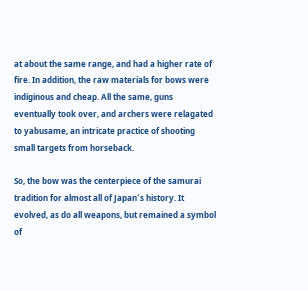at about the same range, and had a higher rate of fire. In addition, the raw materials for bows were indiginous and cheap. All the same, guns eventually took over, and archers were relagated to yabusame, an intricate practice of shooting small targets from horseback.

So, the bow was the centerpiece of the samurai tradition for almost all of Japan´s history. It evolved, as do all weapons, but remained a symbol of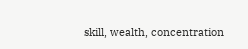skill, wealth, concentration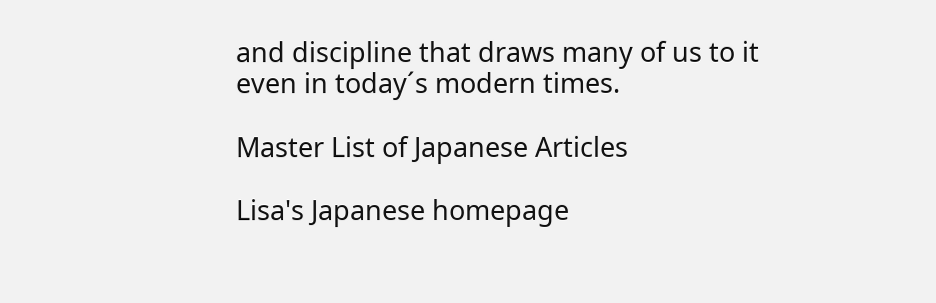and discipline that draws many of us to it even in today´s modern times.

Master List of Japanese Articles

Lisa's Japanese homepage